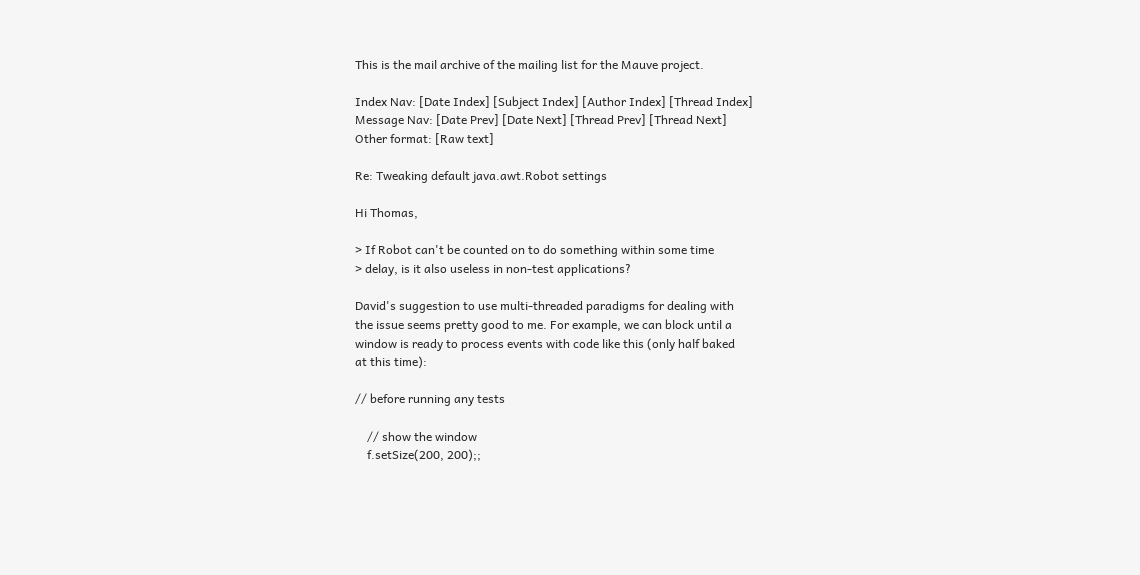This is the mail archive of the mailing list for the Mauve project.

Index Nav: [Date Index] [Subject Index] [Author Index] [Thread Index]
Message Nav: [Date Prev] [Date Next] [Thread Prev] [Thread Next]
Other format: [Raw text]

Re: Tweaking default java.awt.Robot settings

Hi Thomas,

> If Robot can't be counted on to do something within some time
> delay, is it also useless in non-test applications?

David's suggestion to use multi-threaded paradigms for dealing with
the issue seems pretty good to me. For example, we can block until a
window is ready to process events with code like this (only half baked
at this time):

// before running any tests

    // show the window
    f.setSize(200, 200);;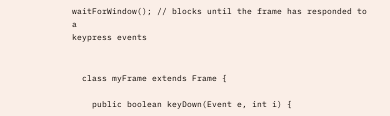waitForWindow(); // blocks until the frame has responded to a
keypress events


  class myFrame extends Frame {

    public boolean keyDown(Event e, int i) {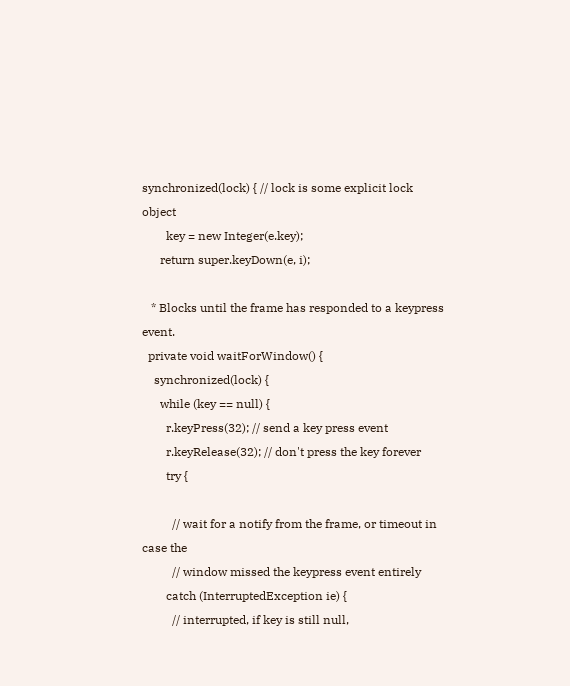synchronized(lock) { // lock is some explicit lock object
        key = new Integer(e.key);
      return super.keyDown(e, i);

   * Blocks until the frame has responded to a keypress event.
  private void waitForWindow() {
    synchronized(lock) {
      while (key == null) {
        r.keyPress(32); // send a key press event
        r.keyRelease(32); // don't press the key forever
        try {

          // wait for a notify from the frame, or timeout in case the
          // window missed the keypress event entirely
        catch (InterruptedException ie) {
          // interrupted, if key is still null,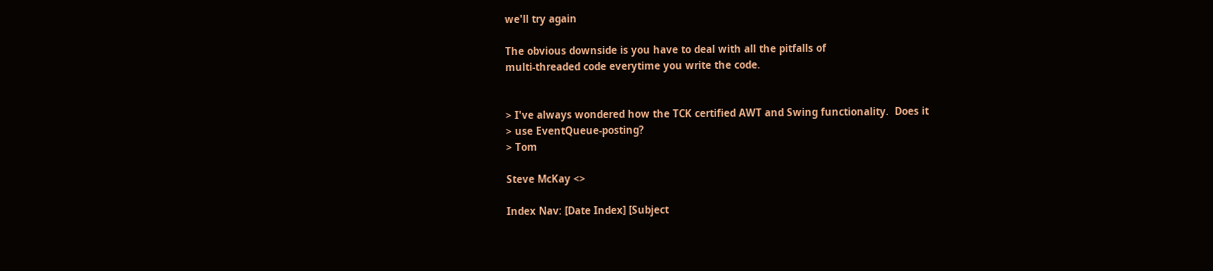we'll try again

The obvious downside is you have to deal with all the pitfalls of
multi-threaded code everytime you write the code.


> I've always wondered how the TCK certified AWT and Swing functionality.  Does it
> use EventQueue-posting?
> Tom

Steve McKay <>

Index Nav: [Date Index] [Subject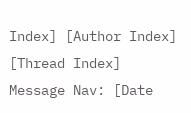Index] [Author Index] [Thread Index]
Message Nav: [Date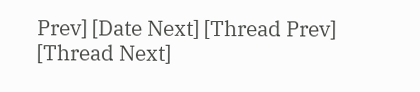Prev] [Date Next] [Thread Prev] [Thread Next]